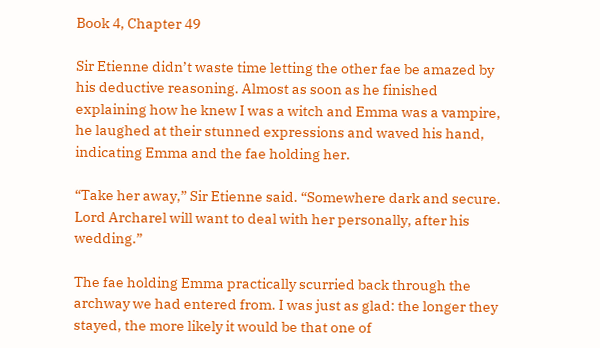Book 4, Chapter 49

Sir Etienne didn’t waste time letting the other fae be amazed by his deductive reasoning. Almost as soon as he finished explaining how he knew I was a witch and Emma was a vampire, he laughed at their stunned expressions and waved his hand, indicating Emma and the fae holding her.

“Take her away,” Sir Etienne said. “Somewhere dark and secure. Lord Archarel will want to deal with her personally, after his wedding.”

The fae holding Emma practically scurried back through the archway we had entered from. I was just as glad: the longer they stayed, the more likely it would be that one of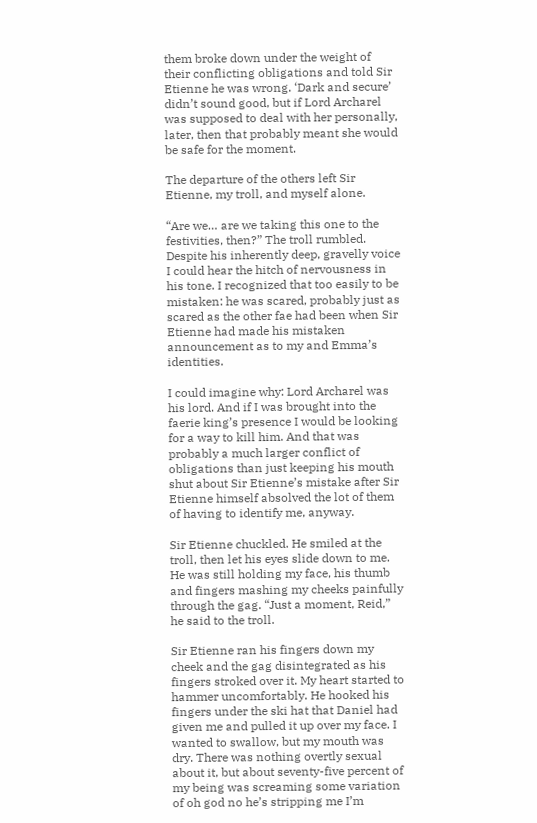them broke down under the weight of their conflicting obligations and told Sir Etienne he was wrong. ‘Dark and secure’ didn’t sound good, but if Lord Archarel was supposed to deal with her personally, later, then that probably meant she would be safe for the moment.

The departure of the others left Sir Etienne, my troll, and myself alone.

“Are we… are we taking this one to the festivities, then?” The troll rumbled. Despite his inherently deep, gravelly voice I could hear the hitch of nervousness in his tone. I recognized that too easily to be mistaken: he was scared, probably just as scared as the other fae had been when Sir Etienne had made his mistaken announcement as to my and Emma’s identities.

I could imagine why: Lord Archarel was his lord. And if I was brought into the faerie king’s presence I would be looking for a way to kill him. And that was probably a much larger conflict of obligations than just keeping his mouth shut about Sir Etienne’s mistake after Sir Etienne himself absolved the lot of them of having to identify me, anyway.

Sir Etienne chuckled. He smiled at the troll, then let his eyes slide down to me. He was still holding my face, his thumb and fingers mashing my cheeks painfully through the gag. “Just a moment, Reid,” he said to the troll.

Sir Etienne ran his fingers down my cheek and the gag disintegrated as his fingers stroked over it. My heart started to hammer uncomfortably. He hooked his fingers under the ski hat that Daniel had given me and pulled it up over my face. I wanted to swallow, but my mouth was dry. There was nothing overtly sexual about it, but about seventy-five percent of my being was screaming some variation of oh god no he’s stripping me I’m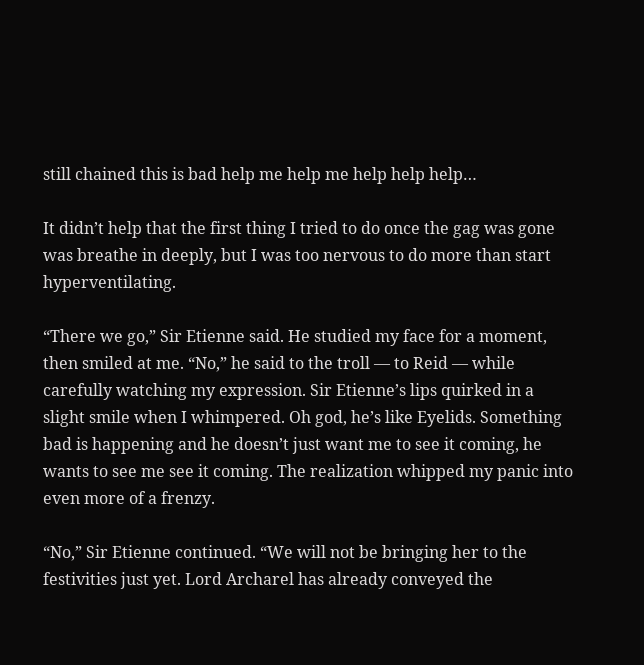still chained this is bad help me help me help help help…

It didn’t help that the first thing I tried to do once the gag was gone was breathe in deeply, but I was too nervous to do more than start hyperventilating.

“There we go,” Sir Etienne said. He studied my face for a moment, then smiled at me. “No,” he said to the troll — to Reid — while carefully watching my expression. Sir Etienne’s lips quirked in a slight smile when I whimpered. Oh god, he’s like Eyelids. Something bad is happening and he doesn’t just want me to see it coming, he wants to see me see it coming. The realization whipped my panic into even more of a frenzy.

“No,” Sir Etienne continued. “We will not be bringing her to the festivities just yet. Lord Archarel has already conveyed the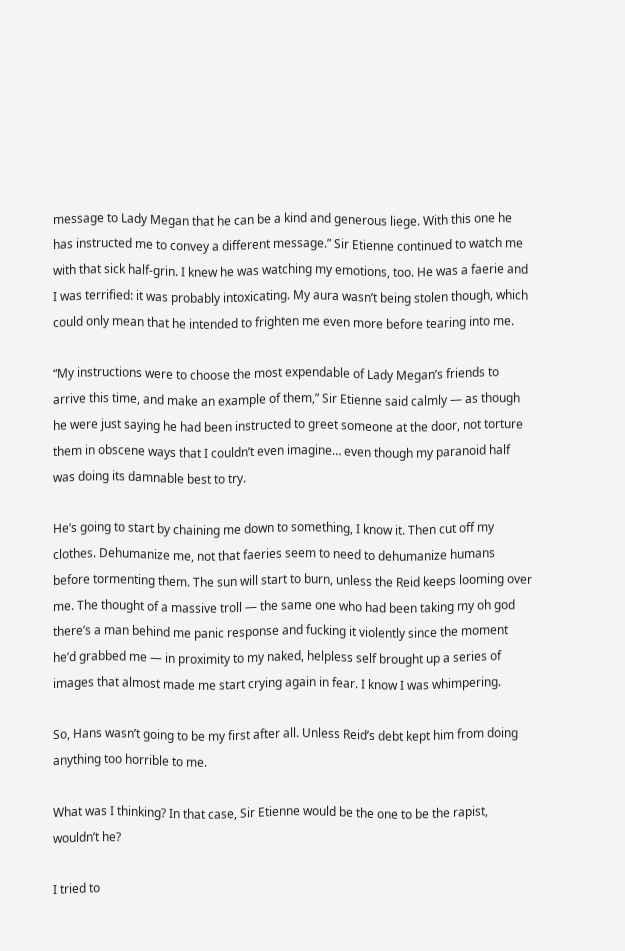message to Lady Megan that he can be a kind and generous liege. With this one he has instructed me to convey a different message.” Sir Etienne continued to watch me with that sick half-grin. I knew he was watching my emotions, too. He was a faerie and I was terrified: it was probably intoxicating. My aura wasn’t being stolen though, which could only mean that he intended to frighten me even more before tearing into me.

“My instructions were to choose the most expendable of Lady Megan’s friends to arrive this time, and make an example of them,” Sir Etienne said calmly — as though he were just saying he had been instructed to greet someone at the door, not torture them in obscene ways that I couldn’t even imagine… even though my paranoid half was doing its damnable best to try.

He’s going to start by chaining me down to something, I know it. Then cut off my clothes. Dehumanize me, not that faeries seem to need to dehumanize humans before tormenting them. The sun will start to burn, unless the Reid keeps looming over me. The thought of a massive troll — the same one who had been taking my oh god there’s a man behind me panic response and fucking it violently since the moment he’d grabbed me — in proximity to my naked, helpless self brought up a series of images that almost made me start crying again in fear. I know I was whimpering.

So, Hans wasn’t going to be my first after all. Unless Reid’s debt kept him from doing anything too horrible to me.

What was I thinking? In that case, Sir Etienne would be the one to be the rapist, wouldn’t he?

I tried to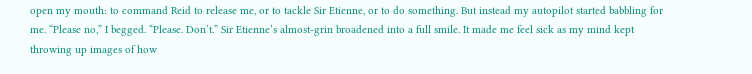open my mouth: to command Reid to release me, or to tackle Sir Etienne, or to do something. But instead my autopilot started babbling for me. “Please no,” I begged. “Please. Don’t.” Sir Etienne’s almost-grin broadened into a full smile. It made me feel sick as my mind kept throwing up images of how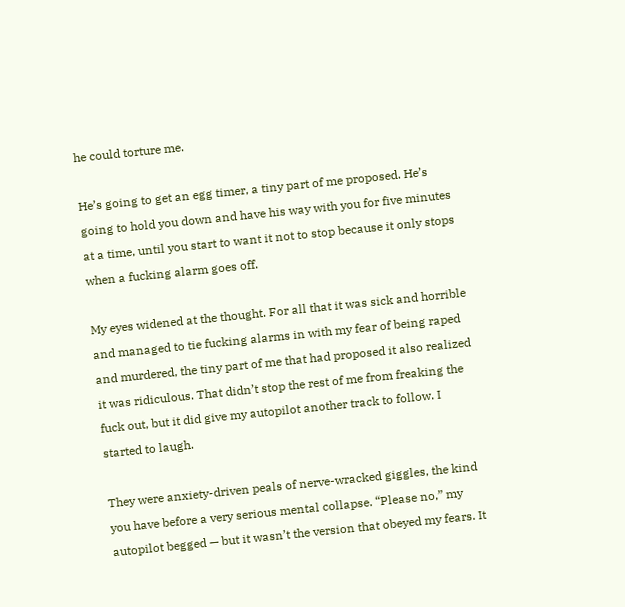he could torture me.

He’s going to get an egg timer, a tiny part of me proposed. He’s going to hold you down and have his way with you for five minutes at a time, until you start to want it not to stop because it only stops when a fucking alarm goes off.

My eyes widened at the thought. For all that it was sick and horrible and managed to tie fucking alarms in with my fear of being raped and murdered, the tiny part of me that had proposed it also realized it was ridiculous. That didn’t stop the rest of me from freaking the fuck out, but it did give my autopilot another track to follow. I started to laugh.

They were anxiety-driven peals of nerve-wracked giggles, the kind you have before a very serious mental collapse. “Please no,” my autopilot begged — but it wasn’t the version that obeyed my fears. It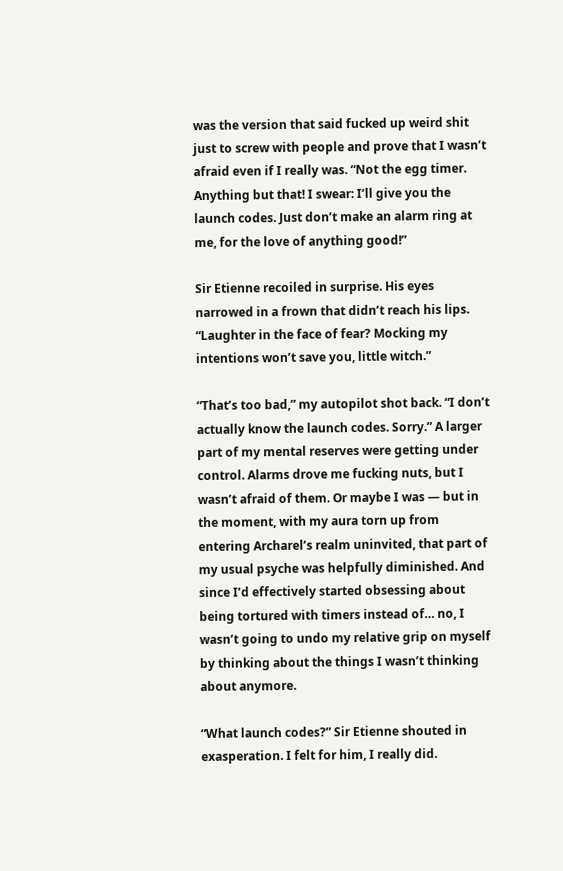was the version that said fucked up weird shit just to screw with people and prove that I wasn’t afraid even if I really was. “Not the egg timer. Anything but that! I swear: I’ll give you the launch codes. Just don’t make an alarm ring at me, for the love of anything good!”

Sir Etienne recoiled in surprise. His eyes narrowed in a frown that didn’t reach his lips. “Laughter in the face of fear? Mocking my intentions won’t save you, little witch.”

“That’s too bad,” my autopilot shot back. “I don’t actually know the launch codes. Sorry.” A larger part of my mental reserves were getting under control. Alarms drove me fucking nuts, but I wasn’t afraid of them. Or maybe I was — but in the moment, with my aura torn up from entering Archarel’s realm uninvited, that part of my usual psyche was helpfully diminished. And since I’d effectively started obsessing about being tortured with timers instead of… no, I wasn’t going to undo my relative grip on myself by thinking about the things I wasn’t thinking about anymore.

“What launch codes?” Sir Etienne shouted in exasperation. I felt for him, I really did.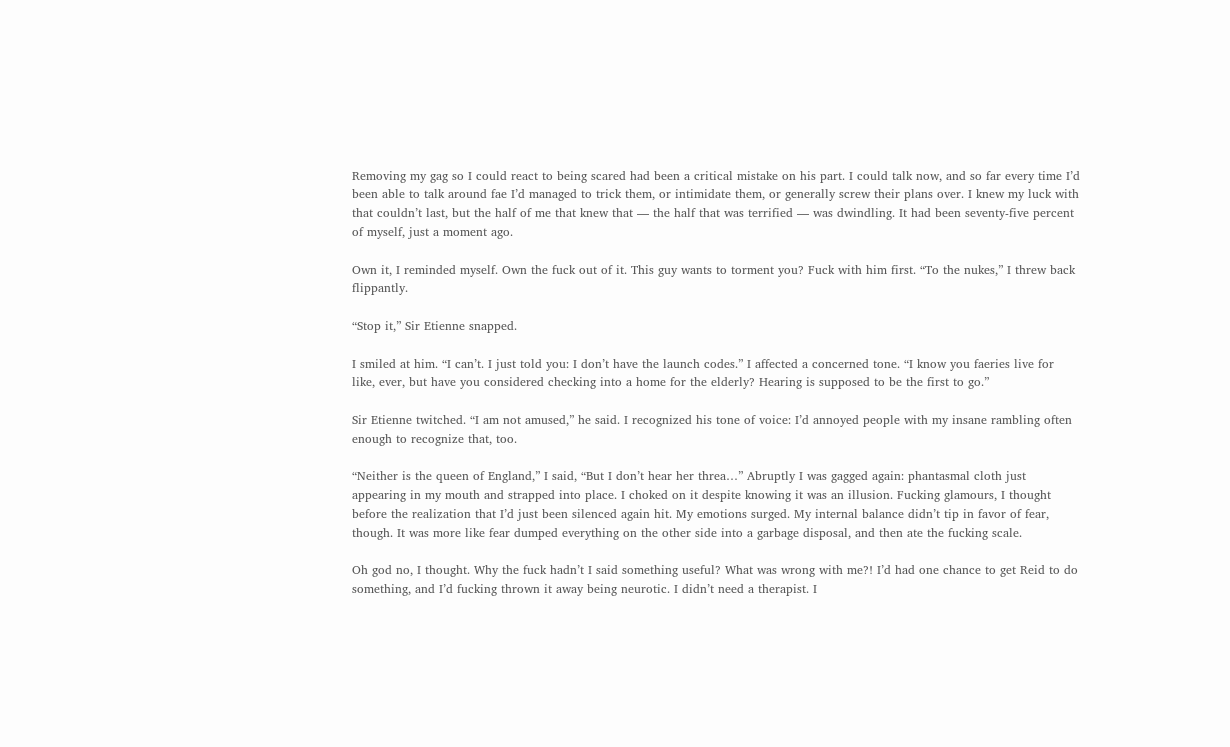Removing my gag so I could react to being scared had been a critical mistake on his part. I could talk now, and so far every time I’d been able to talk around fae I’d managed to trick them, or intimidate them, or generally screw their plans over. I knew my luck with that couldn’t last, but the half of me that knew that — the half that was terrified — was dwindling. It had been seventy-five percent of myself, just a moment ago.

Own it, I reminded myself. Own the fuck out of it. This guy wants to torment you? Fuck with him first. “To the nukes,” I threw back flippantly.

“Stop it,” Sir Etienne snapped.

I smiled at him. “I can’t. I just told you: I don’t have the launch codes.” I affected a concerned tone. “I know you faeries live for like, ever, but have you considered checking into a home for the elderly? Hearing is supposed to be the first to go.”

Sir Etienne twitched. “I am not amused,” he said. I recognized his tone of voice: I’d annoyed people with my insane rambling often enough to recognize that, too.

“Neither is the queen of England,” I said, “But I don’t hear her threa…” Abruptly I was gagged again: phantasmal cloth just appearing in my mouth and strapped into place. I choked on it despite knowing it was an illusion. Fucking glamours, I thought before the realization that I’d just been silenced again hit. My emotions surged. My internal balance didn’t tip in favor of fear, though. It was more like fear dumped everything on the other side into a garbage disposal, and then ate the fucking scale.

Oh god no, I thought. Why the fuck hadn’t I said something useful? What was wrong with me?! I’d had one chance to get Reid to do something, and I’d fucking thrown it away being neurotic. I didn’t need a therapist. I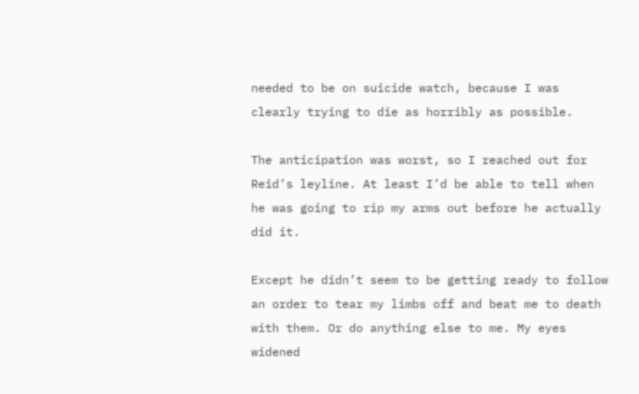needed to be on suicide watch, because I was clearly trying to die as horribly as possible.

The anticipation was worst, so I reached out for Reid’s leyline. At least I’d be able to tell when he was going to rip my arms out before he actually did it.

Except he didn’t seem to be getting ready to follow an order to tear my limbs off and beat me to death with them. Or do anything else to me. My eyes widened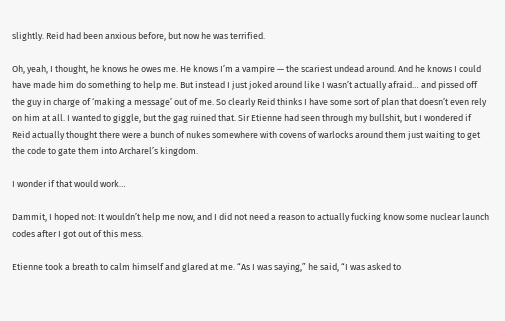slightly. Reid had been anxious before, but now he was terrified.

Oh, yeah, I thought, he knows he owes me. He knows I’m a vampire — the scariest undead around. And he knows I could have made him do something to help me. But instead I just joked around like I wasn’t actually afraid… and pissed off the guy in charge of ‘making a message’ out of me. So clearly Reid thinks I have some sort of plan that doesn’t even rely on him at all. I wanted to giggle, but the gag ruined that. Sir Etienne had seen through my bullshit, but I wondered if Reid actually thought there were a bunch of nukes somewhere with covens of warlocks around them just waiting to get the code to gate them into Archarel’s kingdom.

I wonder if that would work…

Dammit, I hoped not: It wouldn’t help me now, and I did not need a reason to actually fucking know some nuclear launch codes after I got out of this mess.

Etienne took a breath to calm himself and glared at me. “As I was saying,” he said, “I was asked to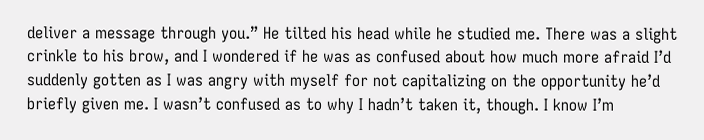deliver a message through you.” He tilted his head while he studied me. There was a slight crinkle to his brow, and I wondered if he was as confused about how much more afraid I’d suddenly gotten as I was angry with myself for not capitalizing on the opportunity he’d briefly given me. I wasn’t confused as to why I hadn’t taken it, though. I know I’m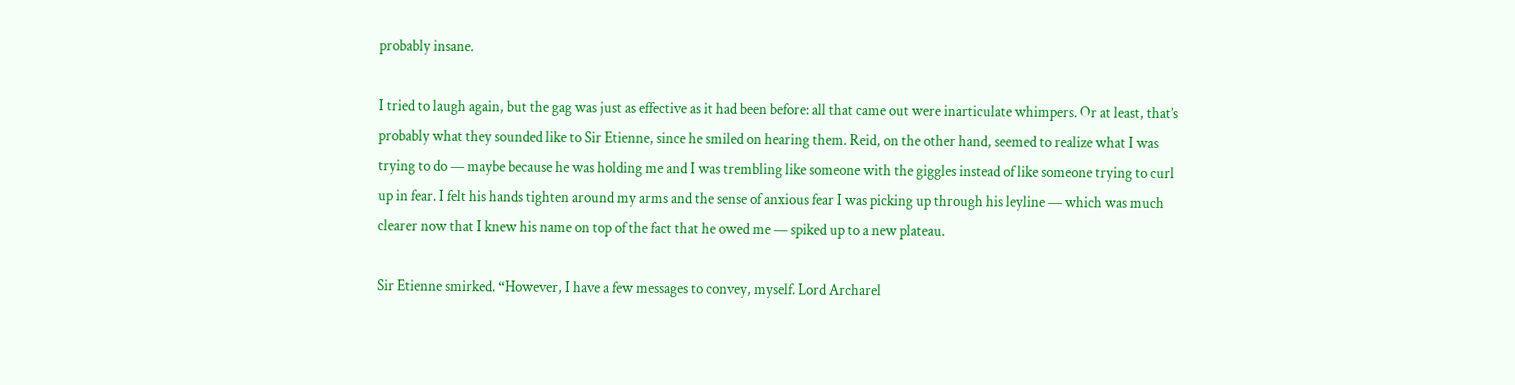probably insane.

I tried to laugh again, but the gag was just as effective as it had been before: all that came out were inarticulate whimpers. Or at least, that’s probably what they sounded like to Sir Etienne, since he smiled on hearing them. Reid, on the other hand, seemed to realize what I was trying to do — maybe because he was holding me and I was trembling like someone with the giggles instead of like someone trying to curl up in fear. I felt his hands tighten around my arms and the sense of anxious fear I was picking up through his leyline — which was much clearer now that I knew his name on top of the fact that he owed me — spiked up to a new plateau.

Sir Etienne smirked. “However, I have a few messages to convey, myself. Lord Archarel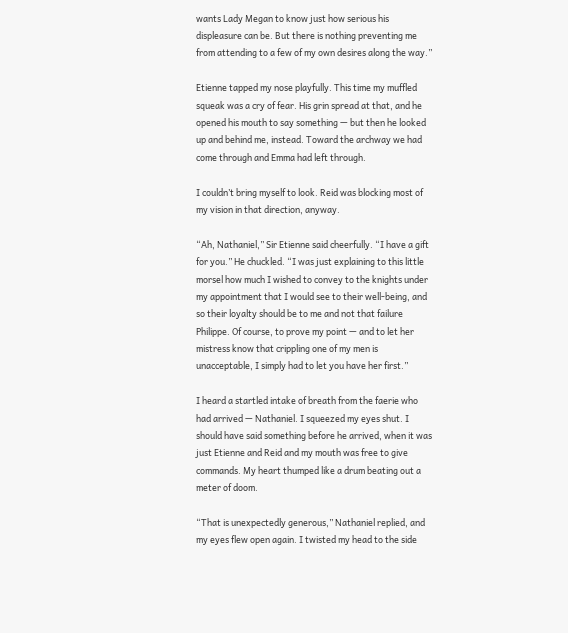wants Lady Megan to know just how serious his displeasure can be. But there is nothing preventing me from attending to a few of my own desires along the way.”

Etienne tapped my nose playfully. This time my muffled squeak was a cry of fear. His grin spread at that, and he opened his mouth to say something — but then he looked up and behind me, instead. Toward the archway we had come through and Emma had left through.

I couldn’t bring myself to look. Reid was blocking most of my vision in that direction, anyway.

“Ah, Nathaniel,” Sir Etienne said cheerfully. “I have a gift for you.” He chuckled. “I was just explaining to this little morsel how much I wished to convey to the knights under my appointment that I would see to their well-being, and so their loyalty should be to me and not that failure Philippe. Of course, to prove my point — and to let her mistress know that crippling one of my men is unacceptable, I simply had to let you have her first.”

I heard a startled intake of breath from the faerie who had arrived — Nathaniel. I squeezed my eyes shut. I should have said something before he arrived, when it was just Etienne and Reid and my mouth was free to give commands. My heart thumped like a drum beating out a meter of doom.

“That is unexpectedly generous,” Nathaniel replied, and my eyes flew open again. I twisted my head to the side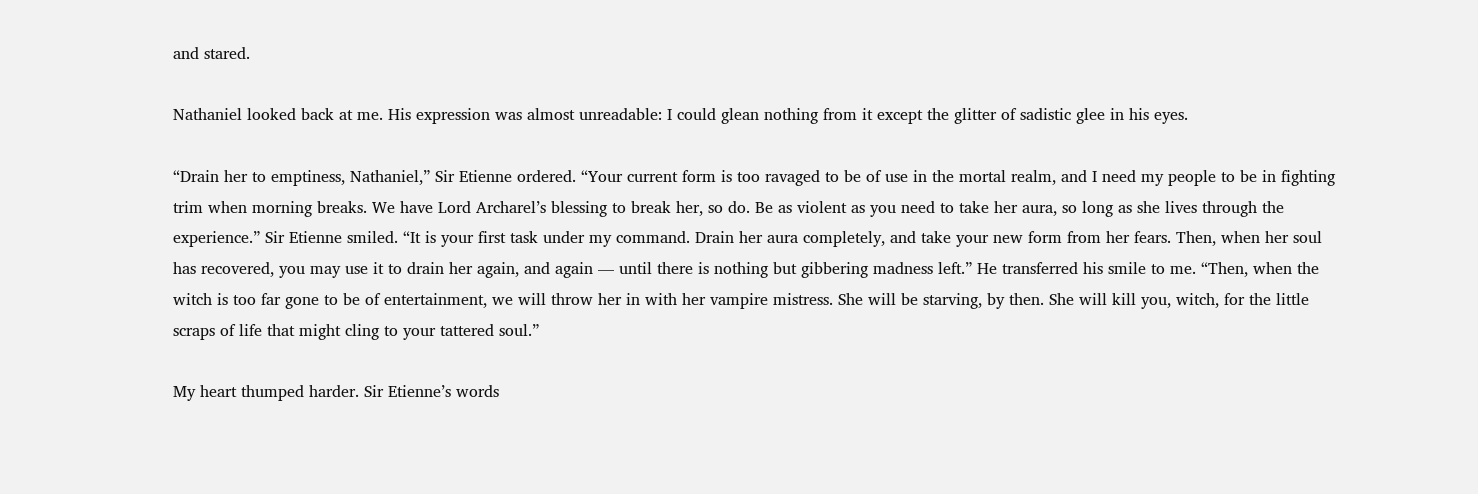and stared.

Nathaniel looked back at me. His expression was almost unreadable: I could glean nothing from it except the glitter of sadistic glee in his eyes.

“Drain her to emptiness, Nathaniel,” Sir Etienne ordered. “Your current form is too ravaged to be of use in the mortal realm, and I need my people to be in fighting trim when morning breaks. We have Lord Archarel’s blessing to break her, so do. Be as violent as you need to take her aura, so long as she lives through the experience.” Sir Etienne smiled. “It is your first task under my command. Drain her aura completely, and take your new form from her fears. Then, when her soul has recovered, you may use it to drain her again, and again — until there is nothing but gibbering madness left.” He transferred his smile to me. “Then, when the witch is too far gone to be of entertainment, we will throw her in with her vampire mistress. She will be starving, by then. She will kill you, witch, for the little scraps of life that might cling to your tattered soul.”

My heart thumped harder. Sir Etienne’s words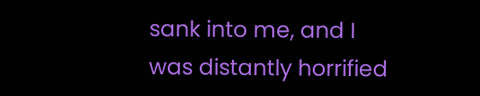sank into me, and I was distantly horrified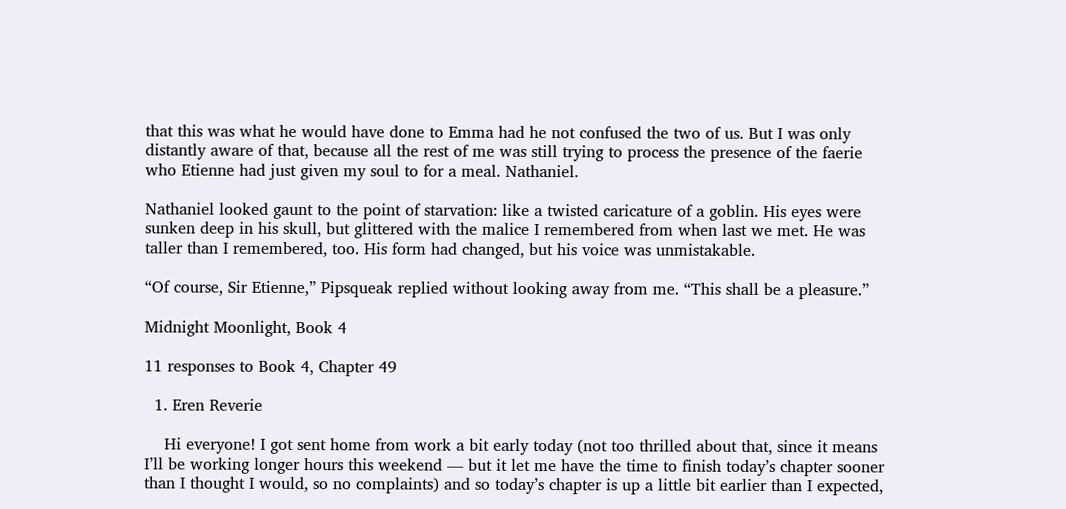that this was what he would have done to Emma had he not confused the two of us. But I was only distantly aware of that, because all the rest of me was still trying to process the presence of the faerie who Etienne had just given my soul to for a meal. Nathaniel.

Nathaniel looked gaunt to the point of starvation: like a twisted caricature of a goblin. His eyes were sunken deep in his skull, but glittered with the malice I remembered from when last we met. He was taller than I remembered, too. His form had changed, but his voice was unmistakable.

“Of course, Sir Etienne,” Pipsqueak replied without looking away from me. “This shall be a pleasure.”

Midnight Moonlight, Book 4

11 responses to Book 4, Chapter 49

  1. Eren Reverie

    Hi everyone! I got sent home from work a bit early today (not too thrilled about that, since it means I’ll be working longer hours this weekend — but it let me have the time to finish today’s chapter sooner than I thought I would, so no complaints) and so today’s chapter is up a little bit earlier than I expected,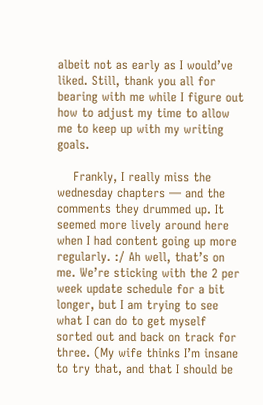albeit not as early as I would’ve liked. Still, thank you all for bearing with me while I figure out how to adjust my time to allow me to keep up with my writing goals.

    Frankly, I really miss the wednesday chapters — and the comments they drummed up. It seemed more lively around here when I had content going up more regularly. :/ Ah well, that’s on me. We’re sticking with the 2 per week update schedule for a bit longer, but I am trying to see what I can do to get myself sorted out and back on track for three. (My wife thinks I’m insane to try that, and that I should be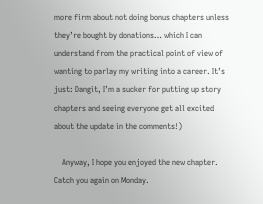more firm about not doing bonus chapters unless they’re bought by donations… which I can understand from the practical point of view of wanting to parlay my writing into a career. It’s just: Dangit, I’m a sucker for putting up story chapters and seeing everyone get all excited about the update in the comments!)

    Anyway, I hope you enjoyed the new chapter.  Catch you again on Monday.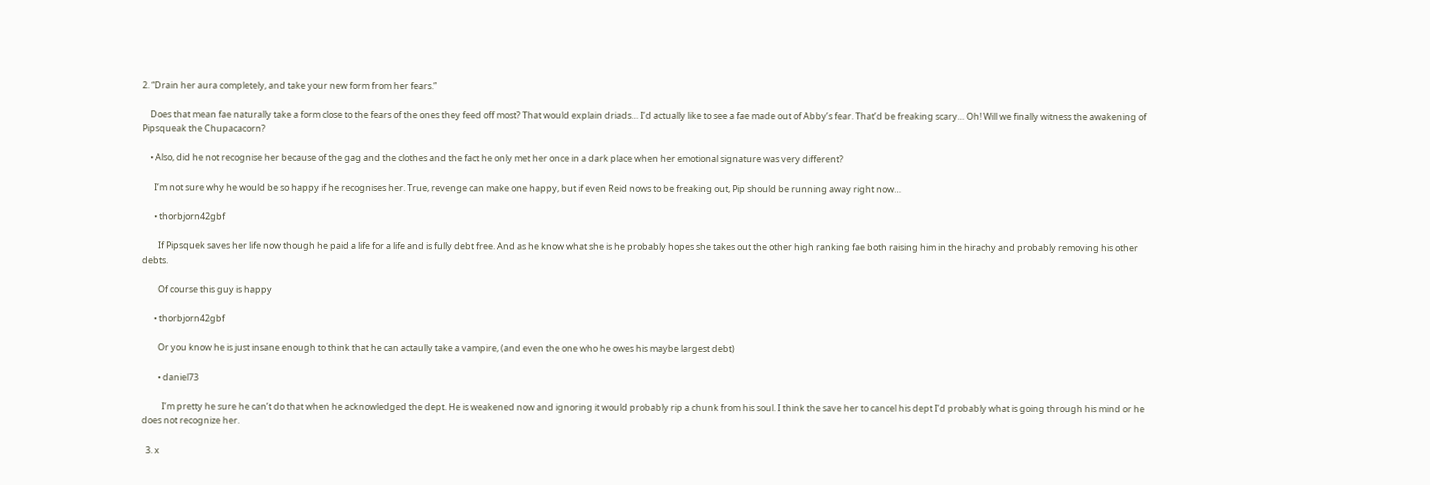2. “Drain her aura completely, and take your new form from her fears.”

    Does that mean fae naturally take a form close to the fears of the ones they feed off most? That would explain driads… I’d actually like to see a fae made out of Abby’s fear. That’d be freaking scary… Oh! Will we finally witness the awakening of Pipsqueak the Chupacacorn?

    • Also, did he not recognise her because of the gag and the clothes and the fact he only met her once in a dark place when her emotional signature was very different?

      I’m not sure why he would be so happy if he recognises her. True, revenge can make one happy, but if even Reid nows to be freaking out, Pip should be running away right now…

      • thorbjorn42gbf

        If Pipsquek saves her life now though he paid a life for a life and is fully debt free. And as he know what she is he probably hopes she takes out the other high ranking fae both raising him in the hirachy and probably removing his other debts.

        Of course this guy is happy

      • thorbjorn42gbf

        Or you know he is just insane enough to think that he can actaully take a vampire, (and even the one who he owes his maybe largest debt)

        • daniel73

          I’m pretty he sure he can’t do that when he acknowledged the dept. He is weakened now and ignoring it would probably rip a chunk from his soul. I think the save her to cancel his dept I’d probably what is going through his mind or he does not recognize her.

  3. x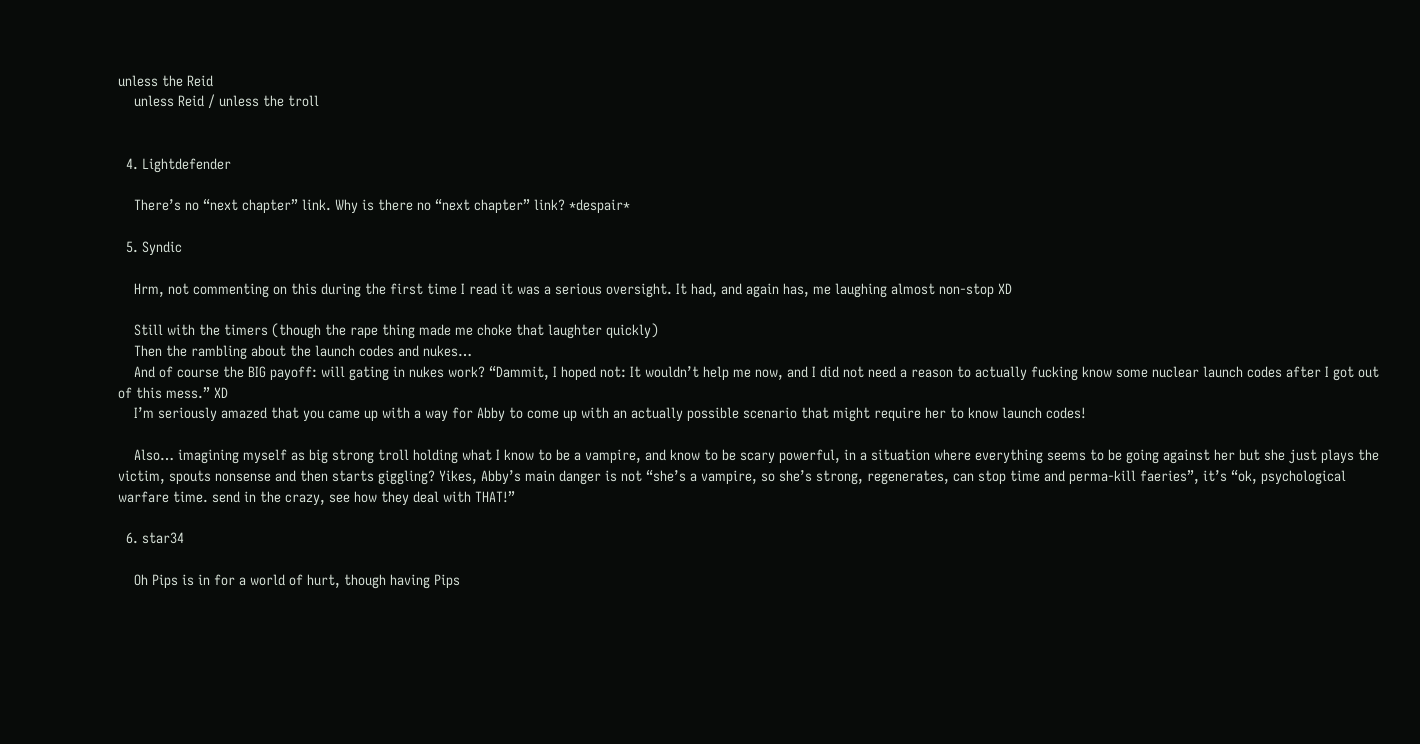unless the Reid
    unless Reid / unless the troll


  4. Lightdefender

    There’s no “next chapter” link. Why is there no “next chapter” link? *despair*

  5. Syndic

    Hrm, not commenting on this during the first time I read it was a serious oversight. It had, and again has, me laughing almost non-stop XD

    Still with the timers (though the rape thing made me choke that laughter quickly)
    Then the rambling about the launch codes and nukes…
    And of course the BIG payoff: will gating in nukes work? “Dammit, I hoped not: It wouldn’t help me now, and I did not need a reason to actually fucking know some nuclear launch codes after I got out of this mess.” XD
    I’m seriously amazed that you came up with a way for Abby to come up with an actually possible scenario that might require her to know launch codes!

    Also… imagining myself as big strong troll holding what I know to be a vampire, and know to be scary powerful, in a situation where everything seems to be going against her but she just plays the victim, spouts nonsense and then starts giggling? Yikes, Abby’s main danger is not “she’s a vampire, so she’s strong, regenerates, can stop time and perma-kill faeries”, it’s “ok, psychological warfare time. send in the crazy, see how they deal with THAT!”

  6. star34

    Oh Pips is in for a world of hurt, though having Pips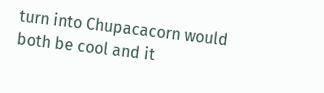turn into Chupacacorn would both be cool and it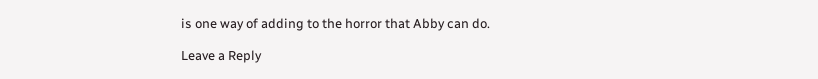is one way of adding to the horror that Abby can do.

Leave a Reply